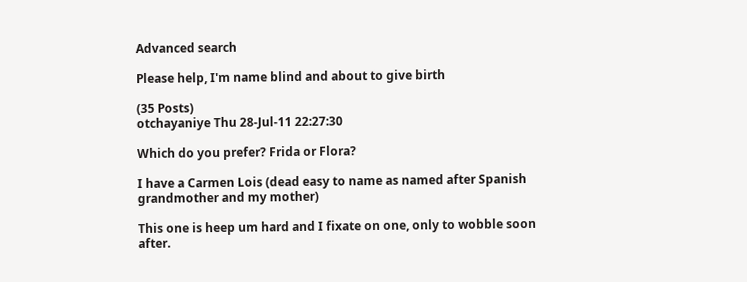Advanced search

Please help, I'm name blind and about to give birth

(35 Posts)
otchayaniye Thu 28-Jul-11 22:27:30

Which do you prefer? Frida or Flora?

I have a Carmen Lois (dead easy to name as named after Spanish grandmother and my mother)

This one is heep um hard and I fixate on one, only to wobble soon after.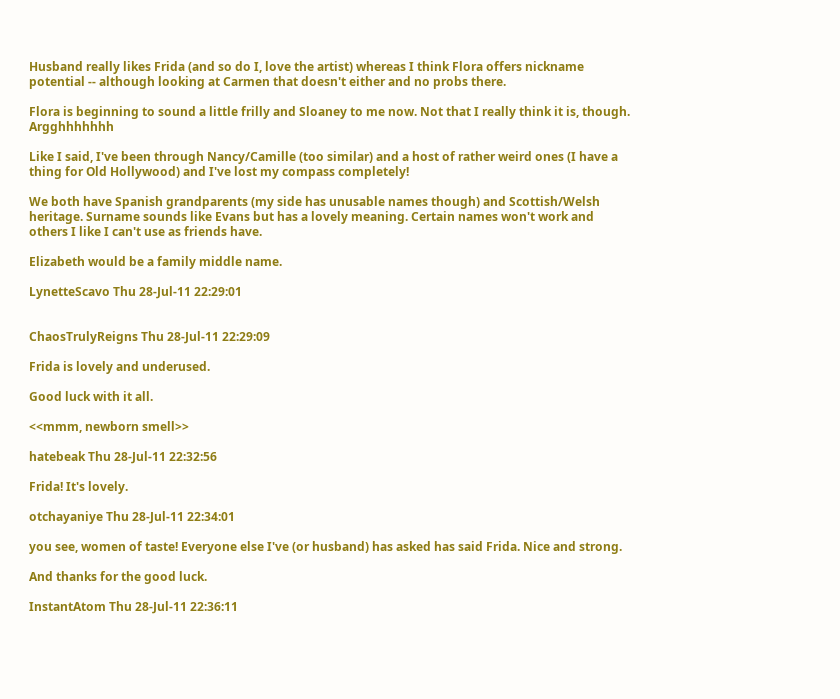Husband really likes Frida (and so do I, love the artist) whereas I think Flora offers nickname potential -- although looking at Carmen that doesn't either and no probs there.

Flora is beginning to sound a little frilly and Sloaney to me now. Not that I really think it is, though. Argghhhhhhh

Like I said, I've been through Nancy/Camille (too similar) and a host of rather weird ones (I have a thing for Old Hollywood) and I've lost my compass completely!

We both have Spanish grandparents (my side has unusable names though) and Scottish/Welsh heritage. Surname sounds like Evans but has a lovely meaning. Certain names won't work and others I like I can't use as friends have.

Elizabeth would be a family middle name.

LynetteScavo Thu 28-Jul-11 22:29:01


ChaosTrulyReigns Thu 28-Jul-11 22:29:09

Frida is lovely and underused.

Good luck with it all.

<<mmm, newborn smell>>

hatebeak Thu 28-Jul-11 22:32:56

Frida! It's lovely.

otchayaniye Thu 28-Jul-11 22:34:01

you see, women of taste! Everyone else I've (or husband) has asked has said Frida. Nice and strong.

And thanks for the good luck.

InstantAtom Thu 28-Jul-11 22:36:11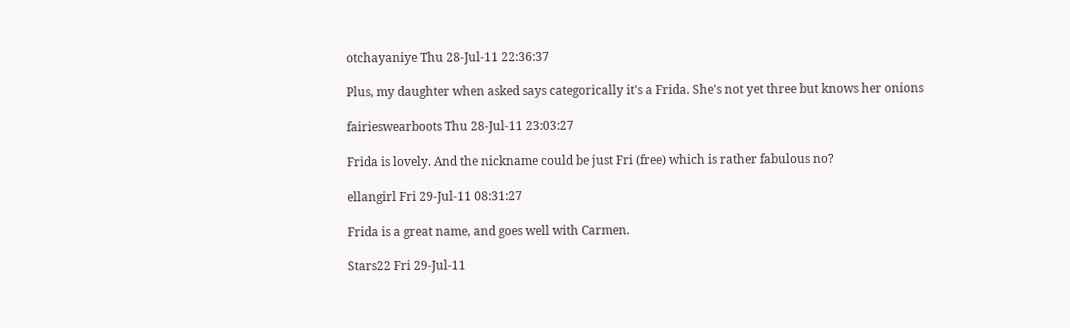otchayaniye Thu 28-Jul-11 22:36:37

Plus, my daughter when asked says categorically it's a Frida. She's not yet three but knows her onions

fairieswearboots Thu 28-Jul-11 23:03:27

Frida is lovely. And the nickname could be just Fri (free) which is rather fabulous no?

ellangirl Fri 29-Jul-11 08:31:27

Frida is a great name, and goes well with Carmen.

Stars22 Fri 29-Jul-11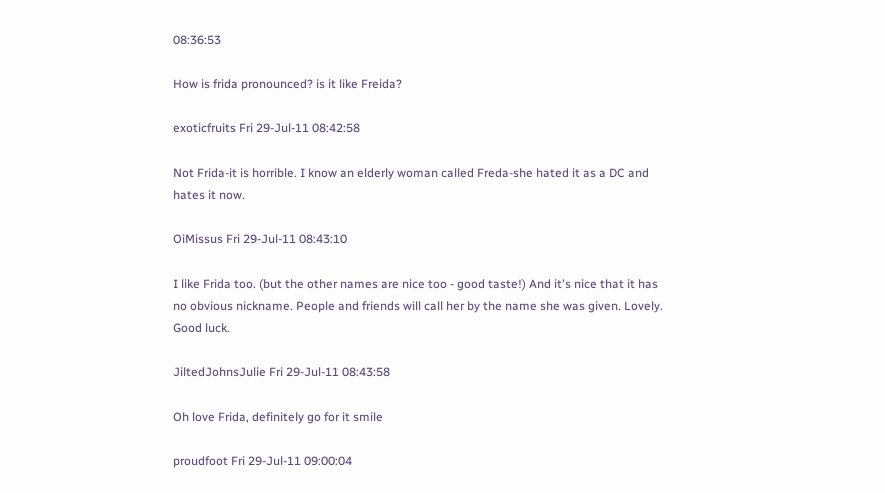08:36:53

How is frida pronounced? is it like Freida?

exoticfruits Fri 29-Jul-11 08:42:58

Not Frida-it is horrible. I know an elderly woman called Freda-she hated it as a DC and hates it now.

OiMissus Fri 29-Jul-11 08:43:10

I like Frida too. (but the other names are nice too - good taste!) And it's nice that it has no obvious nickname. People and friends will call her by the name she was given. Lovely.
Good luck.

JiltedJohnsJulie Fri 29-Jul-11 08:43:58

Oh love Frida, definitely go for it smile

proudfoot Fri 29-Jul-11 09:00:04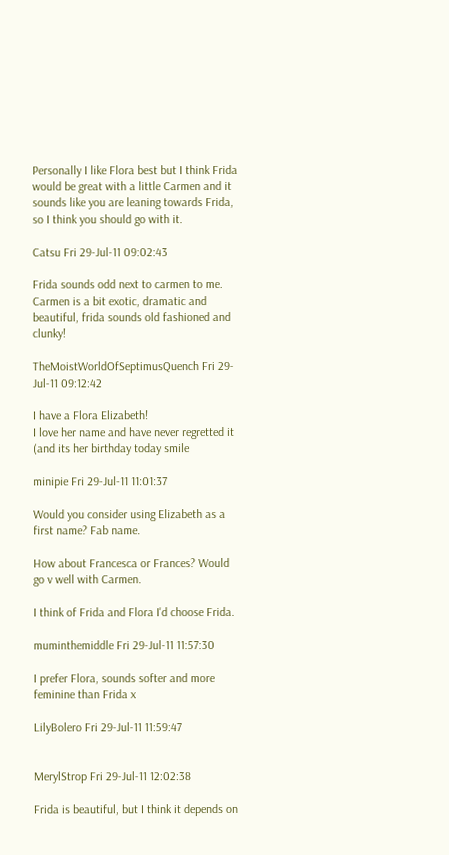Personally I like Flora best but I think Frida would be great with a little Carmen and it sounds like you are leaning towards Frida, so I think you should go with it.

Catsu Fri 29-Jul-11 09:02:43

Frida sounds odd next to carmen to me. Carmen is a bit exotic, dramatic and beautiful, frida sounds old fashioned and clunky!

TheMoistWorldOfSeptimusQuench Fri 29-Jul-11 09:12:42

I have a Flora Elizabeth!
I love her name and have never regretted it (and its her birthday today smile

minipie Fri 29-Jul-11 11:01:37

Would you consider using Elizabeth as a first name? Fab name.

How about Francesca or Frances? Would go v well with Carmen.

I think of Frida and Flora I'd choose Frida.

muminthemiddle Fri 29-Jul-11 11:57:30

I prefer Flora, sounds softer and more feminine than Frida x

LilyBolero Fri 29-Jul-11 11:59:47


MerylStrop Fri 29-Jul-11 12:02:38

Frida is beautiful, but I think it depends on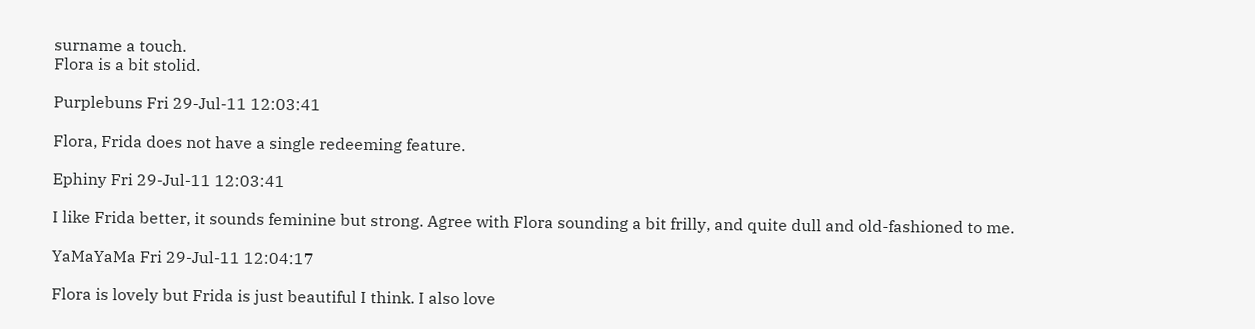surname a touch.
Flora is a bit stolid.

Purplebuns Fri 29-Jul-11 12:03:41

Flora, Frida does not have a single redeeming feature.

Ephiny Fri 29-Jul-11 12:03:41

I like Frida better, it sounds feminine but strong. Agree with Flora sounding a bit frilly, and quite dull and old-fashioned to me.

YaMaYaMa Fri 29-Jul-11 12:04:17

Flora is lovely but Frida is just beautiful I think. I also love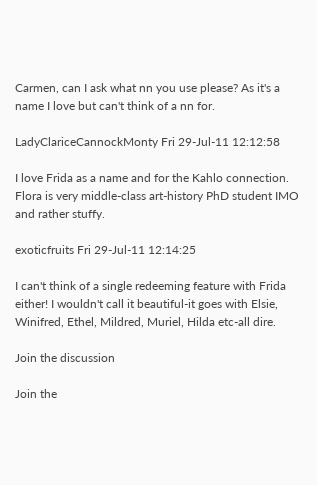Carmen, can I ask what nn you use please? As it's a name I love but can't think of a nn for.

LadyClariceCannockMonty Fri 29-Jul-11 12:12:58

I love Frida as a name and for the Kahlo connection. Flora is very middle-class art-history PhD student IMO and rather stuffy.

exoticfruits Fri 29-Jul-11 12:14:25

I can't think of a single redeeming feature with Frida either! I wouldn't call it beautiful-it goes with Elsie, Winifred, Ethel, Mildred, Muriel, Hilda etc-all dire.

Join the discussion

Join the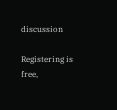discussion

Registering is free,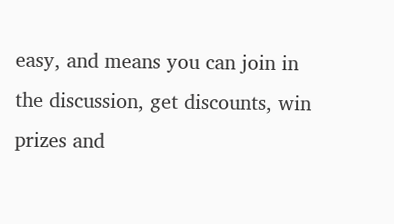easy, and means you can join in the discussion, get discounts, win prizes and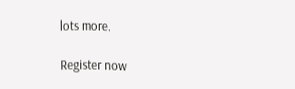lots more.

Register now